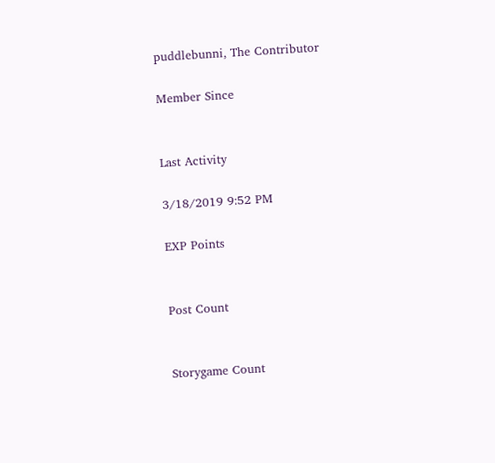puddlebunni, The Contributor

Member Since


Last Activity

3/18/2019 9:52 PM

EXP Points


Post Count


Storygame Count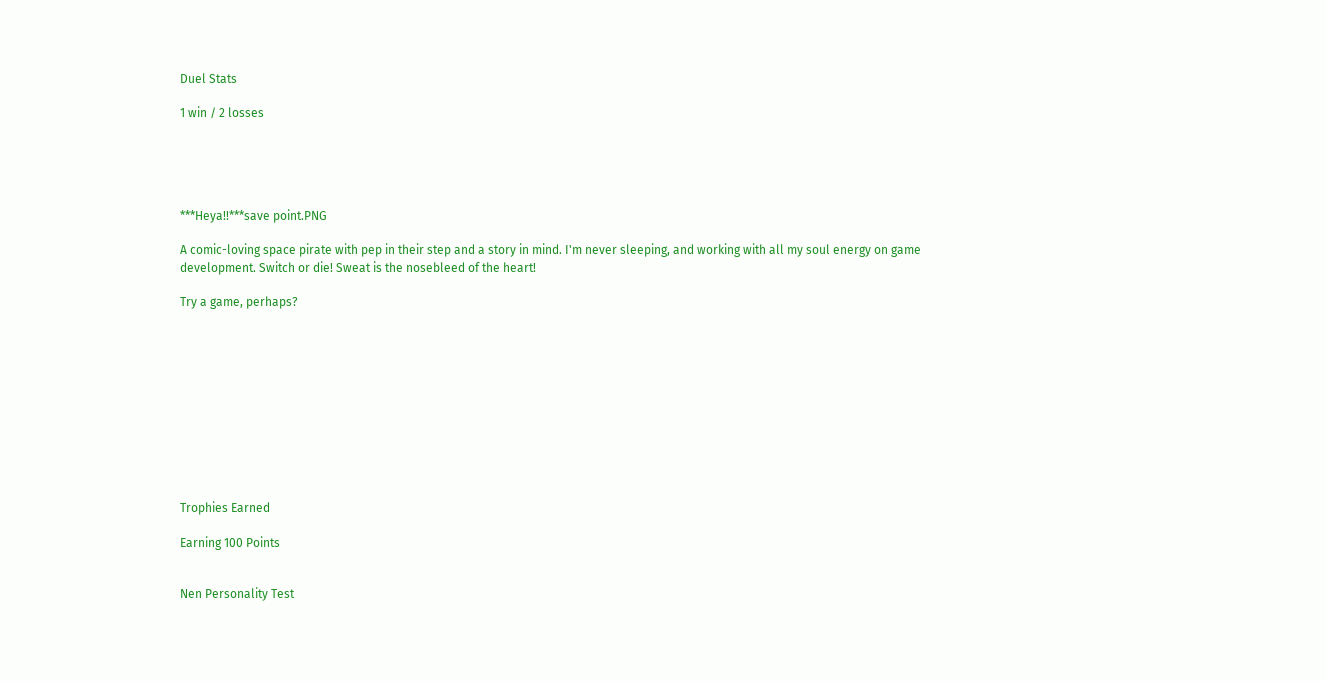Duel Stats

1 win / 2 losses





***Heya!!***save point.PNG

A comic-loving space pirate with pep in their step and a story in mind. I'm never sleeping, and working with all my soul energy on game development. Switch or die! Sweat is the nosebleed of the heart!

Try a game, perhaps?











Trophies Earned

Earning 100 Points


Nen Personality Test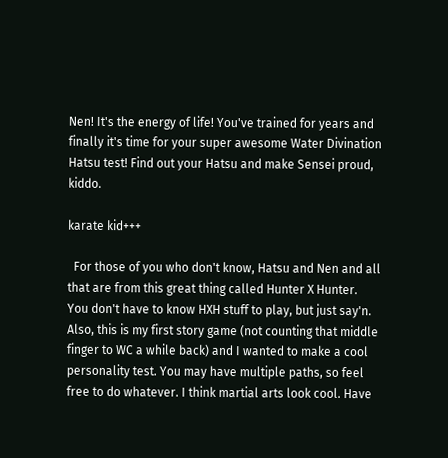Nen! It's the energy of life! You've trained for years and finally it's time for your super awesome Water Divination Hatsu test! Find out your Hatsu and make Sensei proud, kiddo.

karate kid+++

  For those of you who don't know, Hatsu and Nen and all that are from this great thing called Hunter X Hunter. You don't have to know HXH stuff to play, but just say'n. Also, this is my first story game (not counting that middle finger to WC a while back) and I wanted to make a cool personality test. You may have multiple paths, so feel free to do whatever. I think martial arts look cool. Have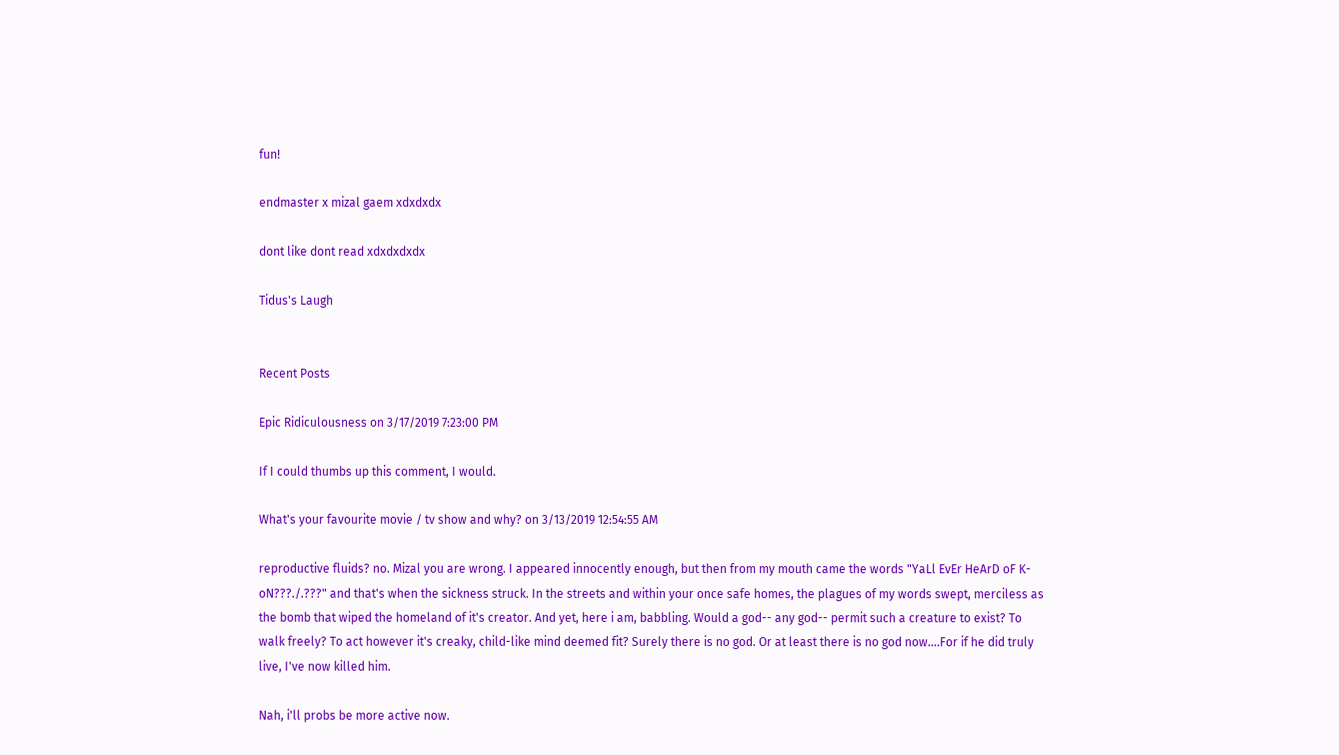fun!

endmaster x mizal gaem xdxdxdx

dont like dont read xdxdxdxdx

Tidus's Laugh


Recent Posts

Epic Ridiculousness on 3/17/2019 7:23:00 PM

If I could thumbs up this comment, I would.

What's your favourite movie / tv show and why? on 3/13/2019 12:54:55 AM

reproductive fluids? no. Mizal you are wrong. I appeared innocently enough, but then from my mouth came the words "YaLl EvEr HeArD oF K-oN???./.???" and that's when the sickness struck. In the streets and within your once safe homes, the plagues of my words swept, merciless as the bomb that wiped the homeland of it's creator. And yet, here i am, babbling. Would a god-- any god-- permit such a creature to exist? To walk freely? To act however it's creaky, child-like mind deemed fit? Surely there is no god. Or at least there is no god now....For if he did truly live, I've now killed him.

Nah, i'll probs be more active now.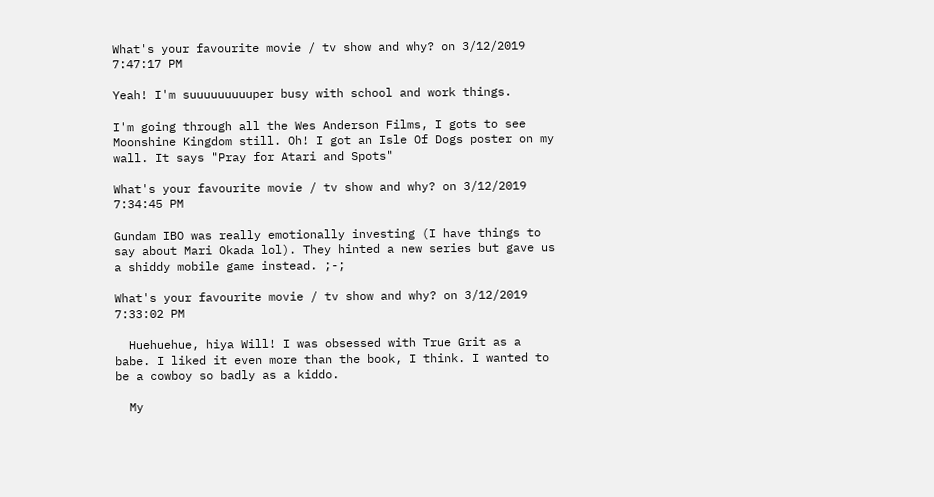What's your favourite movie / tv show and why? on 3/12/2019 7:47:17 PM

Yeah! I'm suuuuuuuuuper busy with school and work things.

I'm going through all the Wes Anderson Films, I gots to see Moonshine Kingdom still. Oh! I got an Isle Of Dogs poster on my wall. It says "Pray for Atari and Spots"

What's your favourite movie / tv show and why? on 3/12/2019 7:34:45 PM

Gundam IBO was really emotionally investing (I have things to say about Mari Okada lol). They hinted a new series but gave us a shiddy mobile game instead. ;-;

What's your favourite movie / tv show and why? on 3/12/2019 7:33:02 PM

  Huehuehue, hiya Will! I was obsessed with True Grit as a babe. I liked it even more than the book, I think. I wanted to be a cowboy so badly as a kiddo.

  My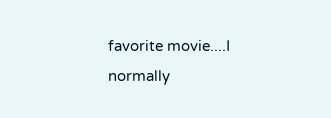favorite movie....I normally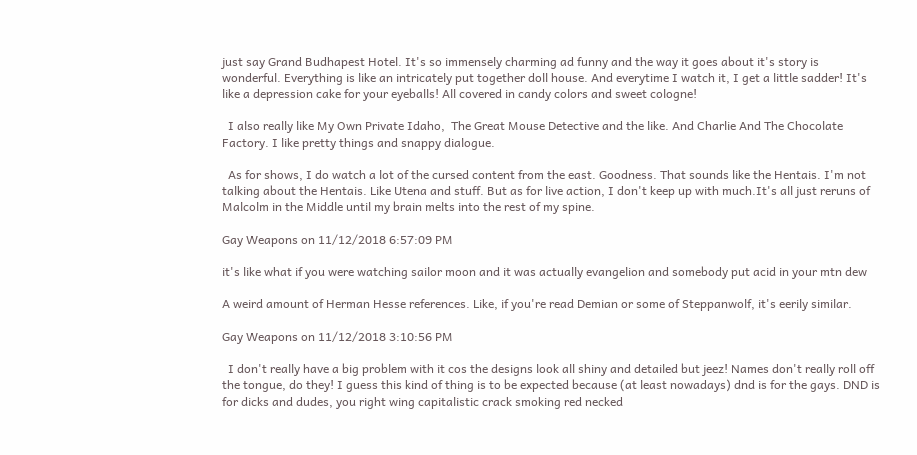just say Grand Budhapest Hotel. It's so immensely charming ad funny and the way it goes about it's story is wonderful. Everything is like an intricately put together doll house. And everytime I watch it, I get a little sadder! It's like a depression cake for your eyeballs! All covered in candy colors and sweet cologne!

  I also really like My Own Private Idaho,  The Great Mouse Detective and the like. And Charlie And The Chocolate Factory. I like pretty things and snappy dialogue.

  As for shows, I do watch a lot of the cursed content from the east. Goodness. That sounds like the Hentais. I'm not talking about the Hentais. Like Utena and stuff. But as for live action, I don't keep up with much.It's all just reruns of Malcolm in the Middle until my brain melts into the rest of my spine.

Gay Weapons on 11/12/2018 6:57:09 PM

it's like what if you were watching sailor moon and it was actually evangelion and somebody put acid in your mtn dew

A weird amount of Herman Hesse references. Like, if you're read Demian or some of Steppanwolf, it's eerily similar.

Gay Weapons on 11/12/2018 3:10:56 PM

  I don't really have a big problem with it cos the designs look all shiny and detailed but jeez! Names don't really roll off the tongue, do they! I guess this kind of thing is to be expected because (at least nowadays) dnd is for the gays. DND is for dicks and dudes, you right wing capitalistic crack smoking red necked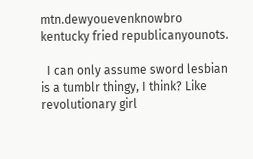mtn.dewyouevenknowbro kentucky fried republicanyounots.

  I can only assume sword lesbian is a tumblr thingy, I think? Like revolutionary girl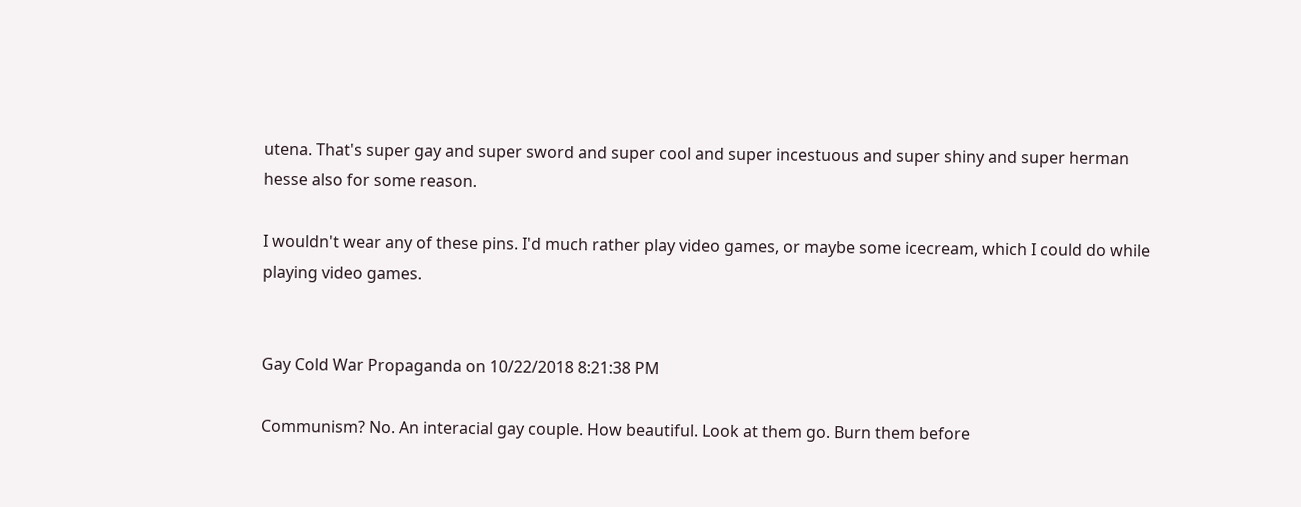utena. That's super gay and super sword and super cool and super incestuous and super shiny and super herman hesse also for some reason.

I wouldn't wear any of these pins. I'd much rather play video games, or maybe some icecream, which I could do while playing video games.


Gay Cold War Propaganda on 10/22/2018 8:21:38 PM

Communism? No. An interacial gay couple. How beautiful. Look at them go. Burn them before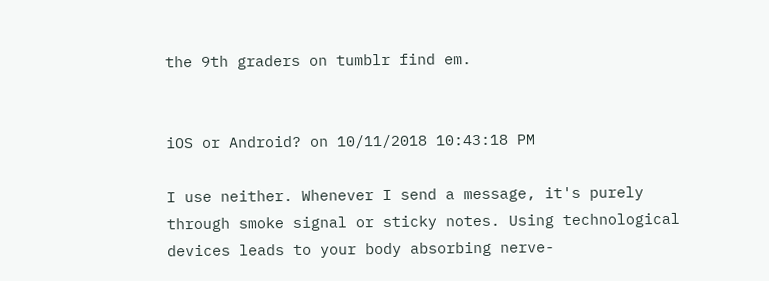the 9th graders on tumblr find em.


iOS or Android? on 10/11/2018 10:43:18 PM

I use neither. Whenever I send a message, it's purely through smoke signal or sticky notes. Using technological devices leads to your body absorbing nerve-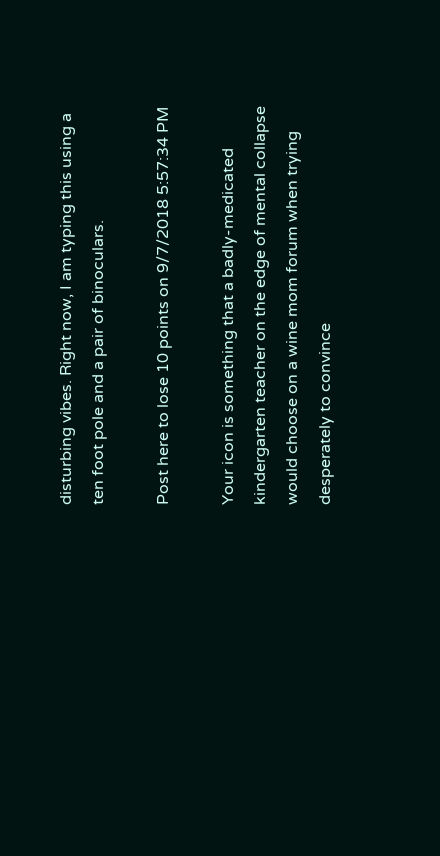disturbing vibes. Right now, I am typing this using a ten foot pole and a pair of binoculars.

Post here to lose 10 points on 9/7/2018 5:57:34 PM

Your icon is something that a badly-medicated kindergarten teacher on the edge of mental collapse would choose on a wine mom forum when trying desperately to convince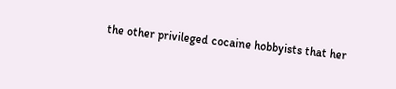the other privileged cocaine hobbyists that her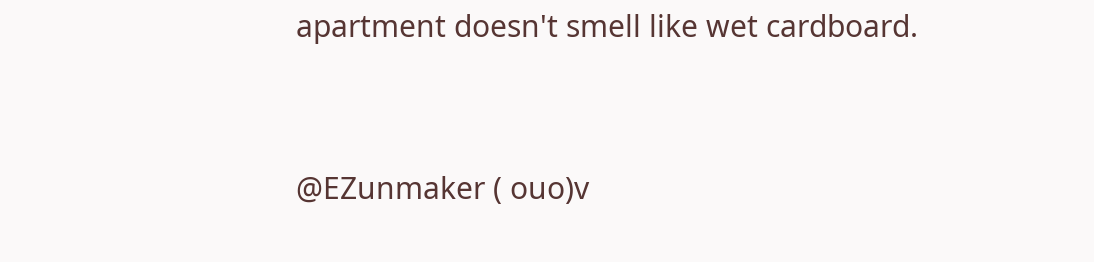apartment doesn't smell like wet cardboard.


@EZunmaker ( ouo)v